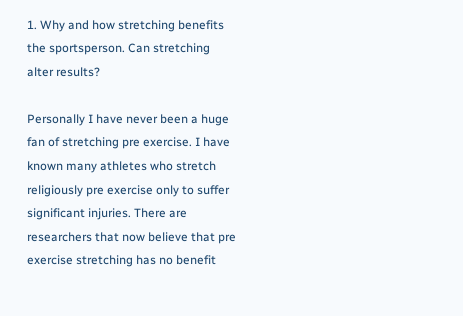1. Why and how stretching benefits the sportsperson. Can stretching alter results?

Personally I have never been a huge fan of stretching pre exercise. I have known many athletes who stretch religiously pre exercise only to suffer significant injuries. There are researchers that now believe that pre exercise stretching has no benefit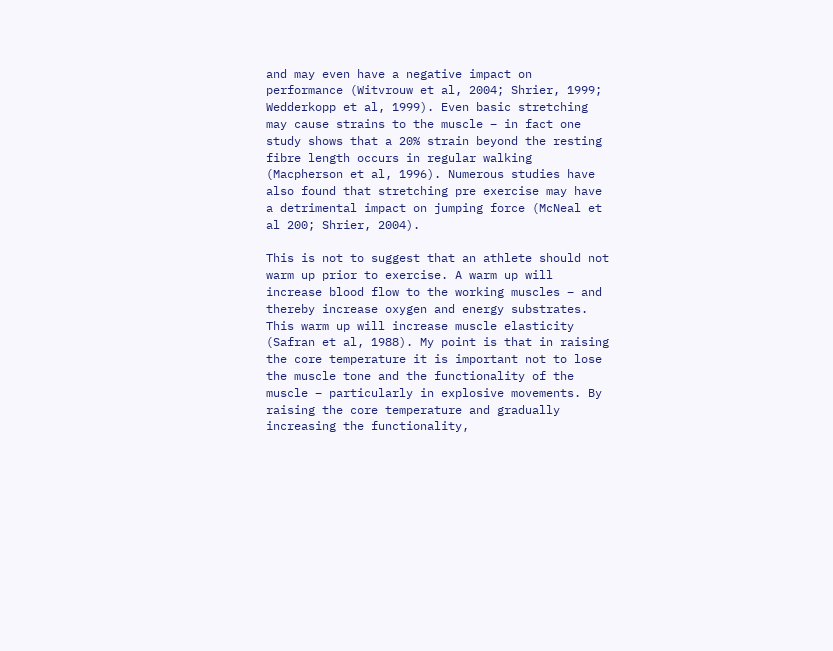and may even have a negative impact on performance (Witvrouw et al, 2004; Shrier, 1999; Wedderkopp et al, 1999). Even basic stretching may cause strains to the muscle – in fact one study shows that a 20% strain beyond the resting fibre length occurs in regular walking (Macpherson et al, 1996). Numerous studies have also found that stretching pre exercise may have a detrimental impact on jumping force (McNeal et al 200; Shrier, 2004).

This is not to suggest that an athlete should not warm up prior to exercise. A warm up will increase blood flow to the working muscles – and thereby increase oxygen and energy substrates. This warm up will increase muscle elasticity (Safran et al, 1988). My point is that in raising the core temperature it is important not to lose the muscle tone and the functionality of the muscle – particularly in explosive movements. By raising the core temperature and gradually increasing the functionality,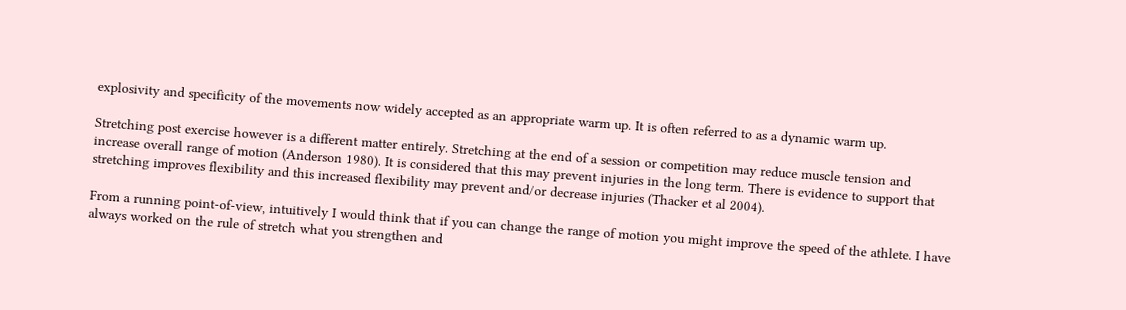explosivity and specificity of the movements now widely accepted as an appropriate warm up. It is often referred to as a dynamic warm up.

Stretching post exercise however is a different matter entirely. Stretching at the end of a session or competition may reduce muscle tension and increase overall range of motion (Anderson 1980). It is considered that this may prevent injuries in the long term. There is evidence to support that stretching improves flexibility and this increased flexibility may prevent and/or decrease injuries (Thacker et al 2004).

From a running point-of-view, intuitively I would think that if you can change the range of motion you might improve the speed of the athlete. I have always worked on the rule of stretch what you strengthen and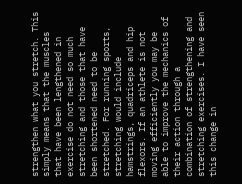strengthen what you stretch. This simply means that the muscles that have been lengthened in exercise do not need so much stretching and those that have been shortened need to be stretched. For running sports, stretching would include hamstrings, quadriceps and hip flexors. If an athlete is not moving efficiently you may be able to improve the mechanics of their action through a combination of strengthening and stretching exercises. I have seen this change in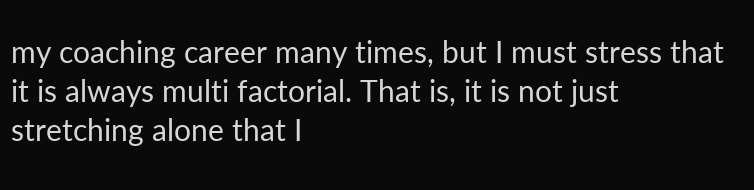my coaching career many times, but I must stress that it is always multi factorial. That is, it is not just stretching alone that I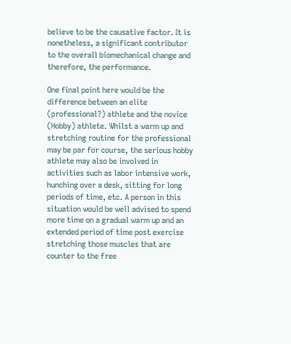believe to be the causative factor. It is nonetheless, a significant contributor to the overall biomechanical change and therefore, the performance.

One final point here would be the difference between an elite (professional?) athlete and the novice (Hobby) athlete. Whilst a warm up and stretching routine for the professional may be par for course, the serious hobby athlete may also be involved in activities such as labor intensive work, hunching over a desk, sitting for long periods of time, etc. A person in this situation would be well advised to spend more time on a gradual warm up and an extended period of time post exercise stretching those muscles that are counter to the free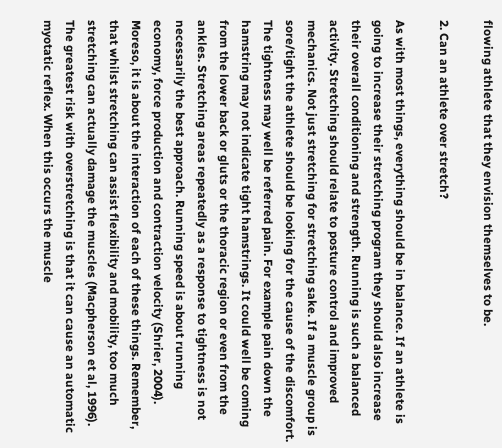flowing athlete that they envision themselves to be.

2. Can an athlete over stretch?

As with most things, everything should be in balance. If an athlete is going to increase their stretching program they should also increase their overall conditioning and strength. Running is such a balanced activity. Stretching should relate to posture control and improved mechanics. Not just stretching for stretching sake. If a muscle group is sore/tight the athlete should be looking for the cause of the discomfort. The tightness may well be referred pain. For example pain down the hamstring may not indicate tight hamstrings. It could well be coming from the lower back or gluts or the thoracic region or even from the ankles. Stretching areas repeatedly as a response to tightness is not necessarily the best approach. Running speed is about running economy, force production and contraction velocity (Shrier, 2004). Moreso, it is about the interaction of each of these things. Remember, that whilst stretching can assist flexibility and mobility, too much stretching can actually damage the muscles (Macpherson et al, 1996). The greatest risk with overstretching is that it can cause an automatic myotatic reflex. When this occurs the muscle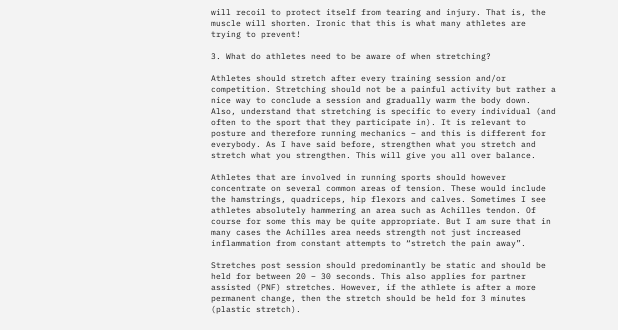will recoil to protect itself from tearing and injury. That is, the muscle will shorten. Ironic that this is what many athletes are trying to prevent!

3. What do athletes need to be aware of when stretching?

Athletes should stretch after every training session and/or competition. Stretching should not be a painful activity but rather a nice way to conclude a session and gradually warm the body down. Also, understand that stretching is specific to every individual (and often to the sport that they participate in). It is relevant to posture and therefore running mechanics – and this is different for everybody. As I have said before, strengthen what you stretch and stretch what you strengthen. This will give you all over balance.

Athletes that are involved in running sports should however concentrate on several common areas of tension. These would include the hamstrings, quadriceps, hip flexors and calves. Sometimes I see athletes absolutely hammering an area such as Achilles tendon. Of course for some this may be quite appropriate. But I am sure that in many cases the Achilles area needs strength not just increased inflammation from constant attempts to “stretch the pain away”.

Stretches post session should predominantly be static and should be held for between 20 – 30 seconds. This also applies for partner assisted (PNF) stretches. However, if the athlete is after a more permanent change, then the stretch should be held for 3 minutes (plastic stretch).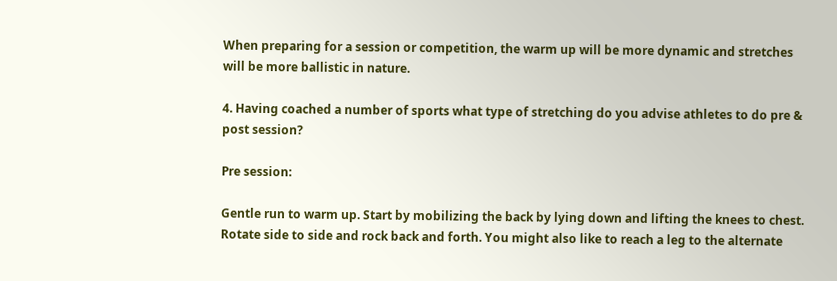When preparing for a session or competition, the warm up will be more dynamic and stretches will be more ballistic in nature.

4. Having coached a number of sports what type of stretching do you advise athletes to do pre & post session?

Pre session:

Gentle run to warm up. Start by mobilizing the back by lying down and lifting the knees to chest. Rotate side to side and rock back and forth. You might also like to reach a leg to the alternate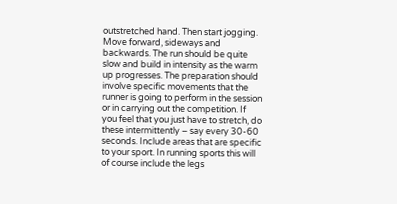outstretched hand. Then start jogging. Move forward, sideways and backwards. The run should be quite slow and build in intensity as the warm up progresses. The preparation should involve specific movements that the runner is going to perform in the session or in carrying out the competition. If you feel that you just have to stretch, do these intermittently – say every 30-60 seconds. Include areas that are specific to your sport. In running sports this will of course include the legs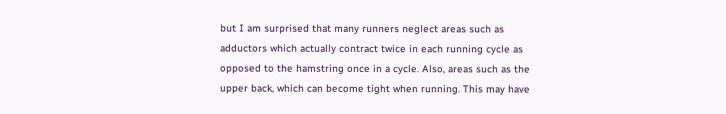but I am surprised that many runners neglect areas such as adductors which actually contract twice in each running cycle as opposed to the hamstring once in a cycle. Also, areas such as the upper back, which can become tight when running. This may have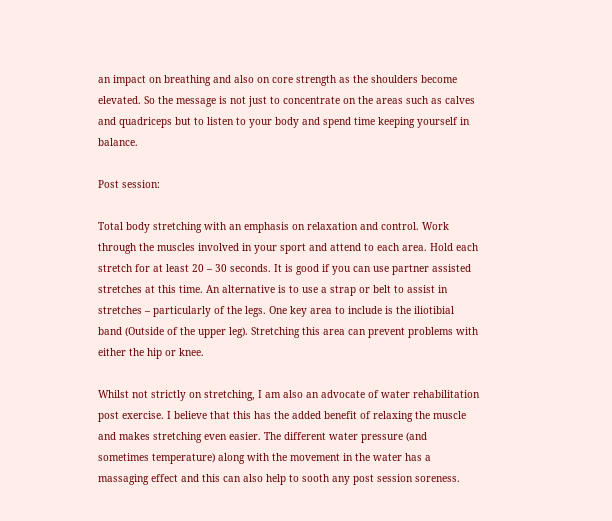an impact on breathing and also on core strength as the shoulders become elevated. So the message is not just to concentrate on the areas such as calves and quadriceps but to listen to your body and spend time keeping yourself in balance.

Post session:

Total body stretching with an emphasis on relaxation and control. Work through the muscles involved in your sport and attend to each area. Hold each stretch for at least 20 – 30 seconds. It is good if you can use partner assisted stretches at this time. An alternative is to use a strap or belt to assist in stretches – particularly of the legs. One key area to include is the iliotibial band (Outside of the upper leg). Stretching this area can prevent problems with either the hip or knee.

Whilst not strictly on stretching, I am also an advocate of water rehabilitation post exercise. I believe that this has the added benefit of relaxing the muscle and makes stretching even easier. The different water pressure (and sometimes temperature) along with the movement in the water has a massaging effect and this can also help to sooth any post session soreness.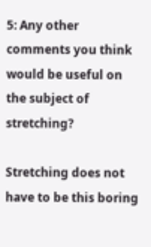5: Any other comments you think would be useful on the subject of stretching?

Stretching does not have to be this boring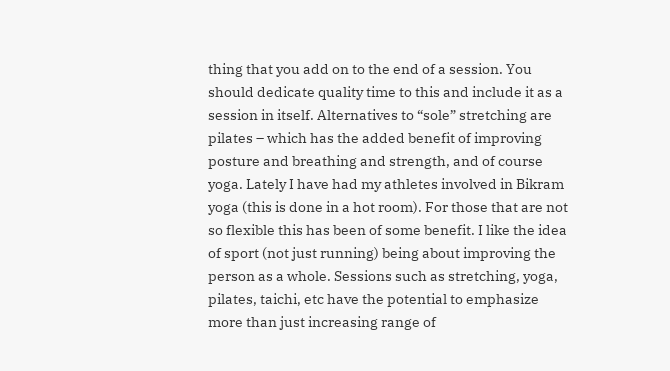thing that you add on to the end of a session. You should dedicate quality time to this and include it as a session in itself. Alternatives to “sole” stretching are pilates – which has the added benefit of improving posture and breathing and strength, and of course yoga. Lately I have had my athletes involved in Bikram yoga (this is done in a hot room). For those that are not so flexible this has been of some benefit. I like the idea of sport (not just running) being about improving the person as a whole. Sessions such as stretching, yoga, pilates, taichi, etc have the potential to emphasize more than just increasing range of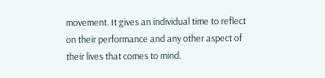movement. It gives an individual time to reflect on their performance and any other aspect of their lives that comes to mind.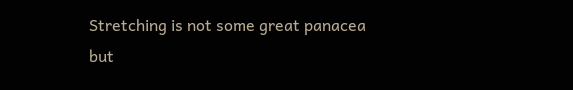Stretching is not some great panacea but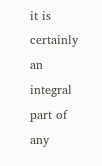it is certainly an integral part of any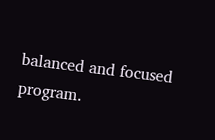balanced and focused program.